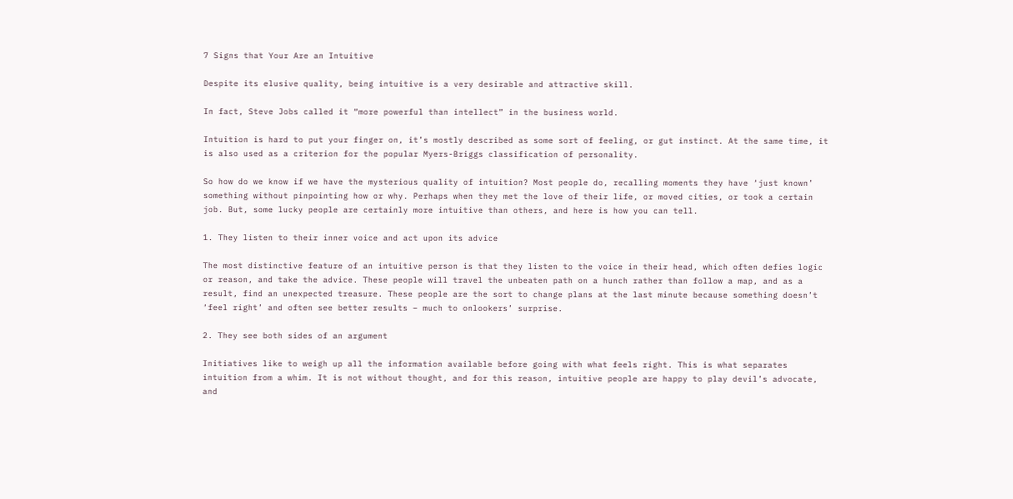7 Signs that Your Are an Intuitive

Despite its elusive quality, being intuitive is a very desirable and attractive skill.

In fact, Steve Jobs called it “more powerful than intellect” in the business world.

Intuition is hard to put your finger on, it’s mostly described as some sort of feeling, or gut instinct. At the same time, it is also used as a criterion for the popular Myers-Briggs classification of personality.

So how do we know if we have the mysterious quality of intuition? Most people do, recalling moments they have ‘just known’ something without pinpointing how or why. Perhaps when they met the love of their life, or moved cities, or took a certain job. But, some lucky people are certainly more intuitive than others, and here is how you can tell.

1. They listen to their inner voice and act upon its advice

The most distinctive feature of an intuitive person is that they listen to the voice in their head, which often defies logic or reason, and take the advice. These people will travel the unbeaten path on a hunch rather than follow a map, and as a result, find an unexpected treasure. These people are the sort to change plans at the last minute because something doesn’t ‘feel right’ and often see better results – much to onlookers’ surprise.

2. They see both sides of an argument

Initiatives like to weigh up all the information available before going with what feels right. This is what separates intuition from a whim. It is not without thought, and for this reason, intuitive people are happy to play devil’s advocate, and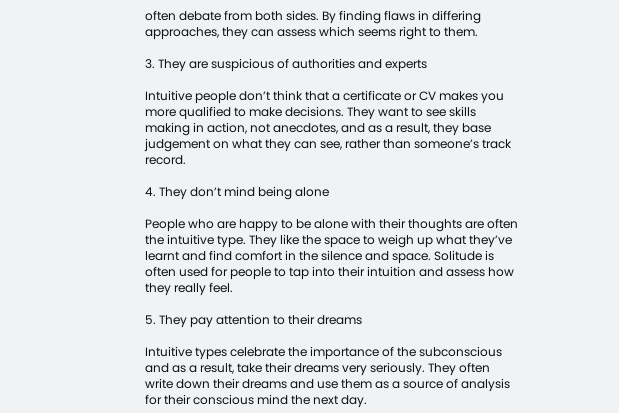often debate from both sides. By finding flaws in differing approaches, they can assess which seems right to them.

3. They are suspicious of authorities and experts

Intuitive people don’t think that a certificate or CV makes you more qualified to make decisions. They want to see skills making in action, not anecdotes, and as a result, they base judgement on what they can see, rather than someone’s track record.

4. They don’t mind being alone

People who are happy to be alone with their thoughts are often the intuitive type. They like the space to weigh up what they’ve learnt and find comfort in the silence and space. Solitude is often used for people to tap into their intuition and assess how they really feel.

5. They pay attention to their dreams

Intuitive types celebrate the importance of the subconscious and as a result, take their dreams very seriously. They often write down their dreams and use them as a source of analysis for their conscious mind the next day.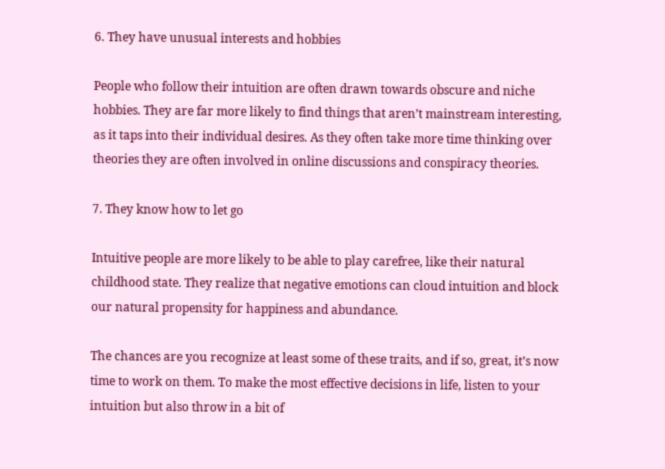6. They have unusual interests and hobbies

People who follow their intuition are often drawn towards obscure and niche hobbies. They are far more likely to find things that aren’t mainstream interesting, as it taps into their individual desires. As they often take more time thinking over theories they are often involved in online discussions and conspiracy theories.

7. They know how to let go

Intuitive people are more likely to be able to play carefree, like their natural childhood state. They realize that negative emotions can cloud intuition and block our natural propensity for happiness and abundance.

The chances are you recognize at least some of these traits, and if so, great, it’s now time to work on them. To make the most effective decisions in life, listen to your intuition but also throw in a bit of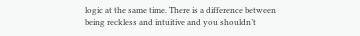logic at the same time. There is a difference between being reckless and intuitive and you shouldn’t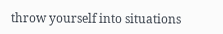throw yourself into situations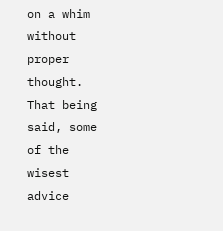on a whim without proper thought. That being said, some of the wisest advice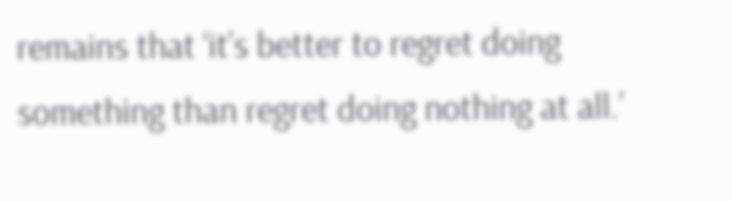remains that ‘it’s better to regret doing something than regret doing nothing at all.’